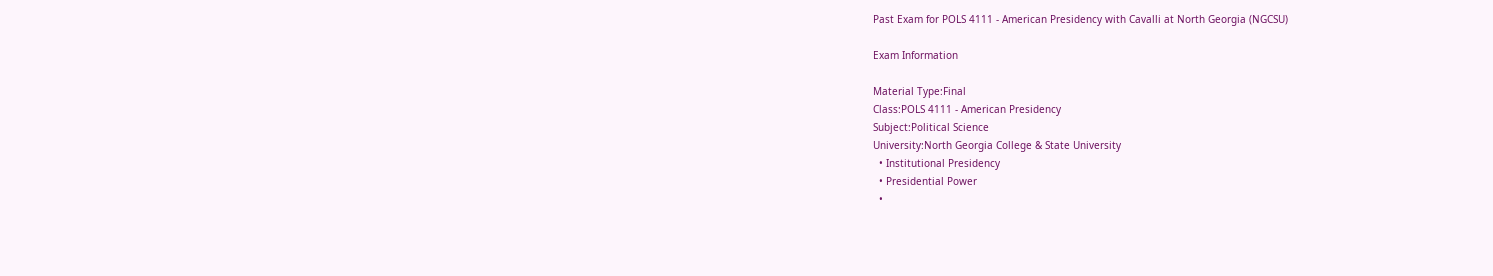Past Exam for POLS 4111 - American Presidency with Cavalli at North Georgia (NGCSU)

Exam Information

Material Type:Final
Class:POLS 4111 - American Presidency
Subject:Political Science
University:North Georgia College & State University
  • Institutional Presidency
  • Presidential Power
  •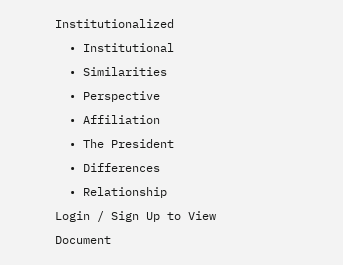Institutionalized
  • Institutional
  • Similarities
  • Perspective
  • Affiliation
  • The President
  • Differences
  • Relationship
Login / Sign Up to View Document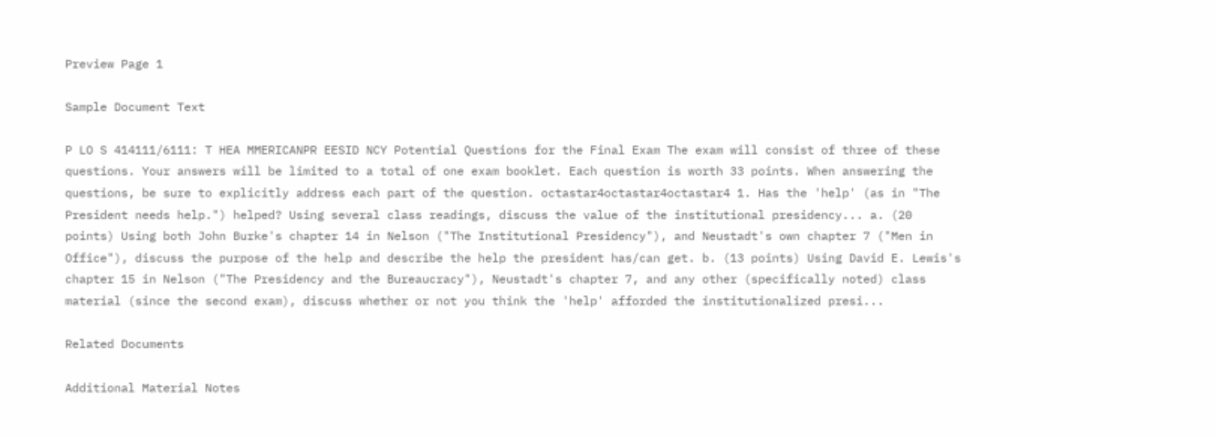Preview Page 1

Sample Document Text

P LO S 414111/6111: T HEA MMERICANPR EESID NCY Potential Questions for the Final Exam The exam will consist of three of these questions. Your answers will be limited to a total of one exam booklet. Each question is worth 33 points. When answering the questions, be sure to explicitly address each part of the question. octastar4octastar4octastar4 1. Has the 'help' (as in "The President needs help.") helped? Using several class readings, discuss the value of the institutional presidency... a. (20 points) Using both John Burke's chapter 14 in Nelson ("The Institutional Presidency"), and Neustadt's own chapter 7 ("Men in Office"), discuss the purpose of the help and describe the help the president has/can get. b. (13 points) Using David E. Lewis's chapter 15 in Nelson ("The Presidency and the Bureaucracy"), Neustadt's chapter 7, and any other (specifically noted) class material (since the second exam), discuss whether or not you think the 'help' afforded the institutionalized presi...

Related Documents

Additional Material Notes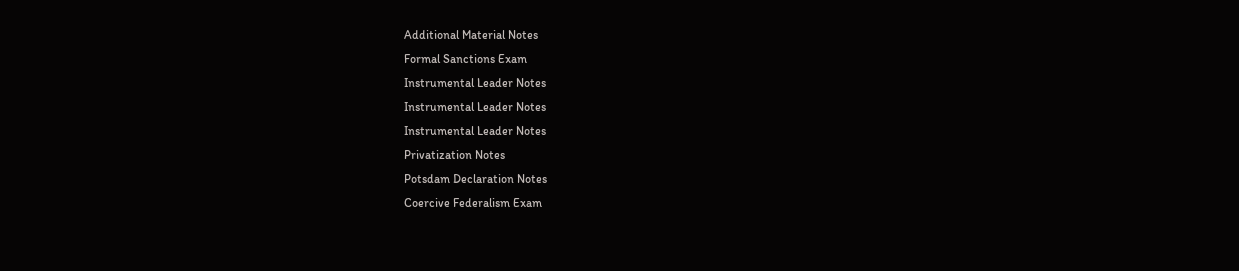Additional Material Notes
Formal Sanctions Exam
Instrumental Leader Notes
Instrumental Leader Notes
Instrumental Leader Notes
Privatization Notes
Potsdam Declaration Notes
Coercive Federalism Exam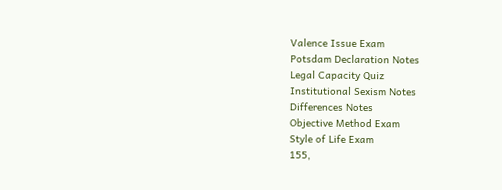Valence Issue Exam
Potsdam Declaration Notes
Legal Capacity Quiz
Institutional Sexism Notes
Differences Notes
Objective Method Exam
Style of Life Exam
155,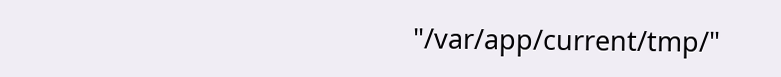"/var/app/current/tmp/"